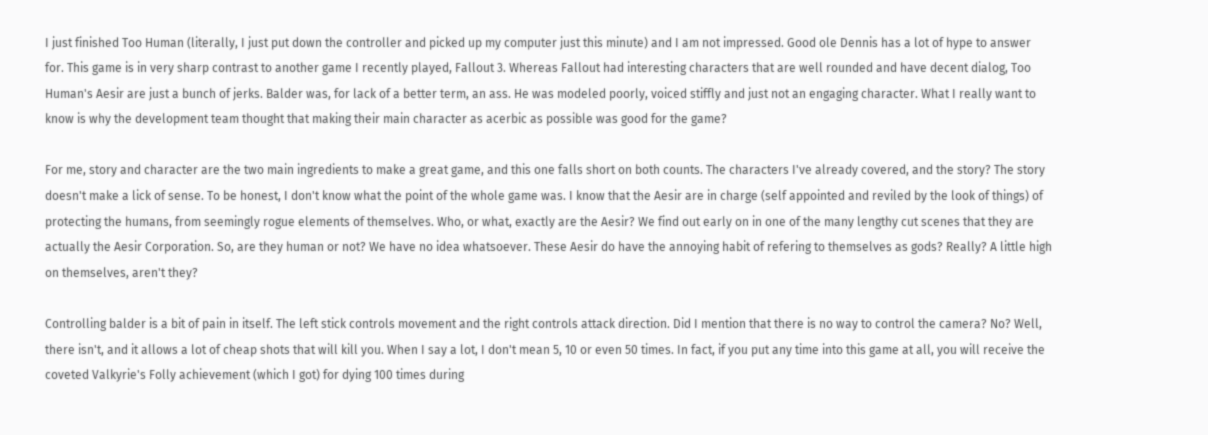I just finished Too Human (literally, I just put down the controller and picked up my computer just this minute) and I am not impressed. Good ole Dennis has a lot of hype to answer for. This game is in very sharp contrast to another game I recently played, Fallout 3. Whereas Fallout had interesting characters that are well rounded and have decent dialog, Too Human's Aesir are just a bunch of jerks. Balder was, for lack of a better term, an ass. He was modeled poorly, voiced stiffly and just not an engaging character. What I really want to know is why the development team thought that making their main character as acerbic as possible was good for the game?

For me, story and character are the two main ingredients to make a great game, and this one falls short on both counts. The characters I've already covered, and the story? The story doesn't make a lick of sense. To be honest, I don't know what the point of the whole game was. I know that the Aesir are in charge (self appointed and reviled by the look of things) of protecting the humans, from seemingly rogue elements of themselves. Who, or what, exactly are the Aesir? We find out early on in one of the many lengthy cut scenes that they are actually the Aesir Corporation. So, are they human or not? We have no idea whatsoever. These Aesir do have the annoying habit of refering to themselves as gods? Really? A little high on themselves, aren't they?

Controlling balder is a bit of pain in itself. The left stick controls movement and the right controls attack direction. Did I mention that there is no way to control the camera? No? Well, there isn't, and it allows a lot of cheap shots that will kill you. When I say a lot, I don't mean 5, 10 or even 50 times. In fact, if you put any time into this game at all, you will receive the coveted Valkyrie's Folly achievement (which I got) for dying 100 times during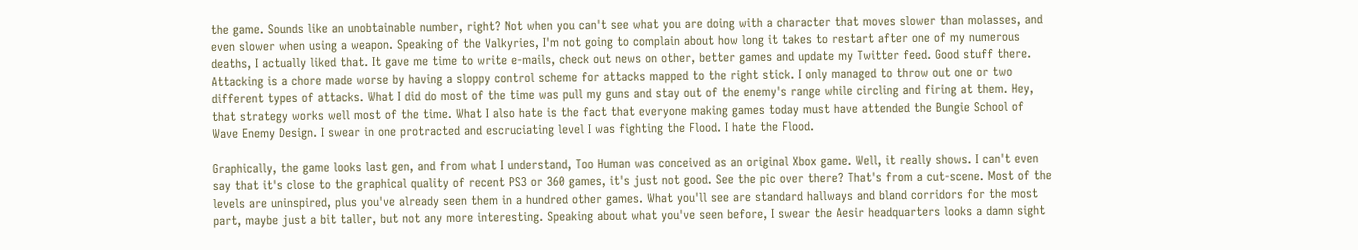the game. Sounds like an unobtainable number, right? Not when you can't see what you are doing with a character that moves slower than molasses, and even slower when using a weapon. Speaking of the Valkyries, I'm not going to complain about how long it takes to restart after one of my numerous deaths, I actually liked that. It gave me time to write e-mails, check out news on other, better games and update my Twitter feed. Good stuff there. Attacking is a chore made worse by having a sloppy control scheme for attacks mapped to the right stick. I only managed to throw out one or two different types of attacks. What I did do most of the time was pull my guns and stay out of the enemy's range while circling and firing at them. Hey, that strategy works well most of the time. What I also hate is the fact that everyone making games today must have attended the Bungie School of Wave Enemy Design. I swear in one protracted and escruciating level I was fighting the Flood. I hate the Flood.

Graphically, the game looks last gen, and from what I understand, Too Human was conceived as an original Xbox game. Well, it really shows. I can't even say that it's close to the graphical quality of recent PS3 or 360 games, it's just not good. See the pic over there? That's from a cut-scene. Most of the levels are uninspired, plus you've already seen them in a hundred other games. What you'll see are standard hallways and bland corridors for the most part, maybe just a bit taller, but not any more interesting. Speaking about what you've seen before, I swear the Aesir headquarters looks a damn sight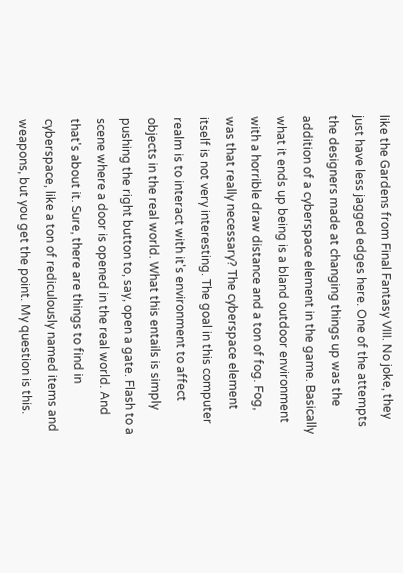like the Gardens from Final Fantasy VIII. No joke, they just have less jagged edges here. One of the attempts the designers made at changing things up was the addition of a cyberspace element in the game. Basically what it ends up being is a bland outdoor environment with a horrible draw distance and a ton of fog. Fog, was that really necessary? The cyberspace element itself is not very interesting. The goal in this computer realm is to interact with it's environment to affect objects in the real world. What this entails is simply pushing the right button to, say, open a gate. Flash to a scene where a door is opened in the real world. And that's about it. Sure, there are things to find in cyberspace, like a ton of rediculously named items and weapons, but you get the point. My question is this.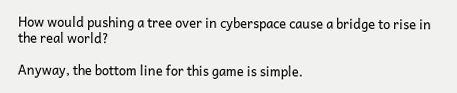How would pushing a tree over in cyberspace cause a bridge to rise in the real world?

Anyway, the bottom line for this game is simple.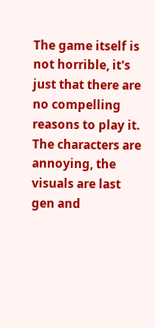The game itself is not horrible, it's just that there are no compelling reasons to play it. The characters are annoying, the visuals are last gen and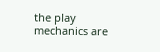the play mechanics are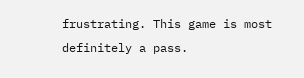frustrating. This game is most definitely a pass.